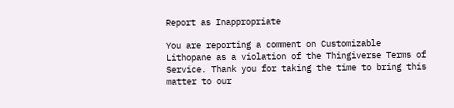Report as Inappropriate

You are reporting a comment on Customizable Lithopane as a violation of the Thingiverse Terms of Service. Thank you for taking the time to bring this matter to our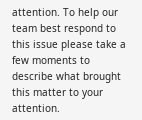attention. To help our team best respond to this issue please take a few moments to describe what brought this matter to your attention.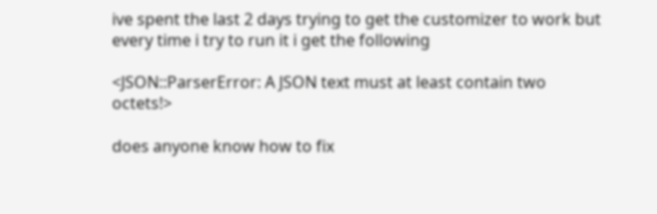ive spent the last 2 days trying to get the customizer to work but every time i try to run it i get the following

<JSON::ParserError: A JSON text must at least contain two octets!>

does anyone know how to fix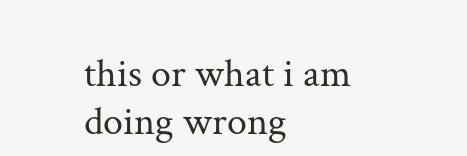this or what i am doing wrong